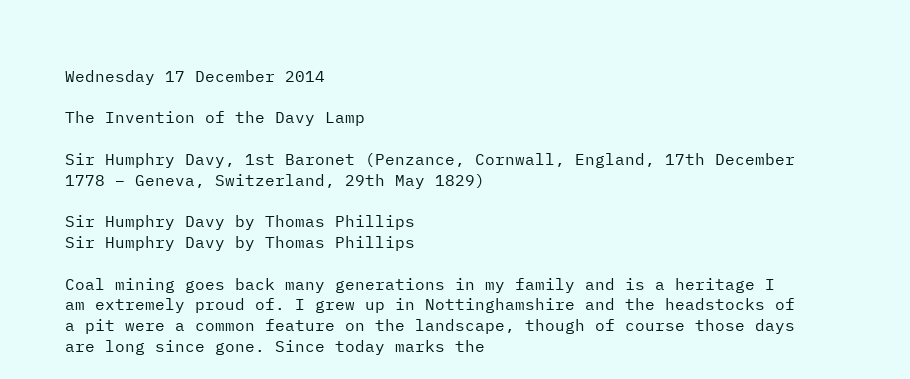Wednesday 17 December 2014

The Invention of the Davy Lamp

Sir Humphry Davy, 1st Baronet (Penzance, Cornwall, England, 17th December 1778 – Geneva, Switzerland, 29th May 1829)

Sir Humphry Davy by Thomas Phillips
Sir Humphry Davy by Thomas Phillips

Coal mining goes back many generations in my family and is a heritage I am extremely proud of. I grew up in Nottinghamshire and the headstocks of a pit were a common feature on the landscape, though of course those days are long since gone. Since today marks the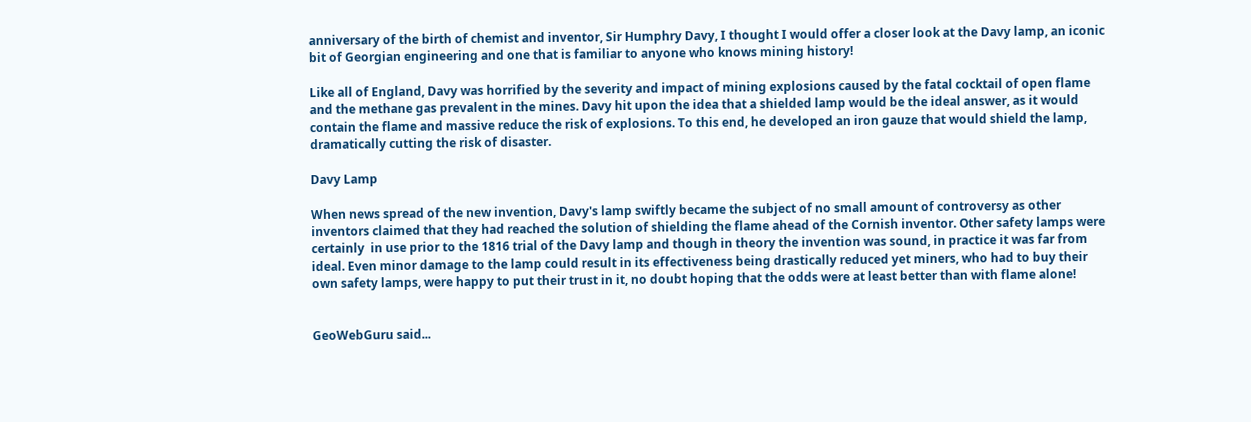anniversary of the birth of chemist and inventor, Sir Humphry Davy, I thought I would offer a closer look at the Davy lamp, an iconic bit of Georgian engineering and one that is familiar to anyone who knows mining history!

Like all of England, Davy was horrified by the severity and impact of mining explosions caused by the fatal cocktail of open flame and the methane gas prevalent in the mines. Davy hit upon the idea that a shielded lamp would be the ideal answer, as it would contain the flame and massive reduce the risk of explosions. To this end, he developed an iron gauze that would shield the lamp, dramatically cutting the risk of disaster.

Davy Lamp

When news spread of the new invention, Davy's lamp swiftly became the subject of no small amount of controversy as other inventors claimed that they had reached the solution of shielding the flame ahead of the Cornish inventor. Other safety lamps were certainly  in use prior to the 1816 trial of the Davy lamp and though in theory the invention was sound, in practice it was far from ideal. Even minor damage to the lamp could result in its effectiveness being drastically reduced yet miners, who had to buy their own safety lamps, were happy to put their trust in it, no doubt hoping that the odds were at least better than with flame alone!


GeoWebGuru said...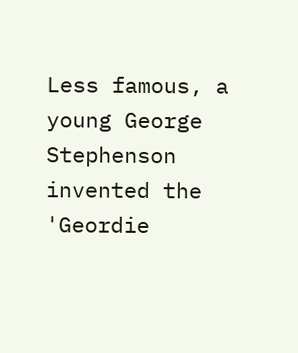Less famous, a young George Stephenson invented the 'Geordie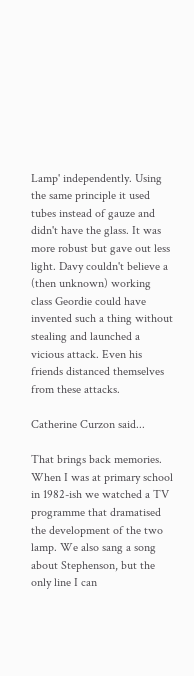Lamp' independently. Using the same principle it used tubes instead of gauze and didn't have the glass. It was more robust but gave out less light. Davy couldn't believe a (then unknown) working class Geordie could have invented such a thing without stealing and launched a vicious attack. Even his friends distanced themselves from these attacks.

Catherine Curzon said...

That brings back memories. When I was at primary school in 1982-ish we watched a TV programme that dramatised the development of the two lamp. We also sang a song about Stephenson, but the only line I can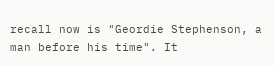recall now is "Geordie Stephenson, a man before his time". It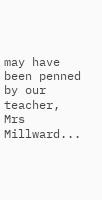may have been penned by our teacher, Mrs Millward...